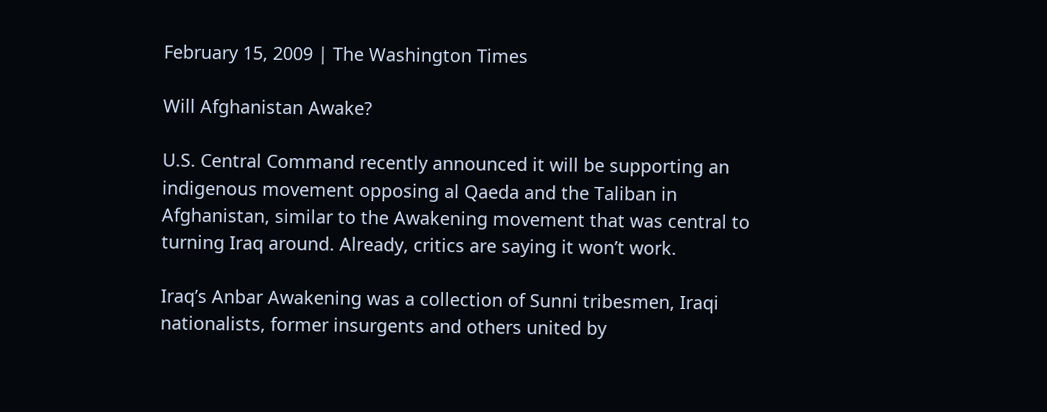February 15, 2009 | The Washington Times

Will Afghanistan Awake?

U.S. Central Command recently announced it will be supporting an indigenous movement opposing al Qaeda and the Taliban in Afghanistan, similar to the Awakening movement that was central to turning Iraq around. Already, critics are saying it won’t work.

Iraq’s Anbar Awakening was a collection of Sunni tribesmen, Iraqi nationalists, former insurgents and others united by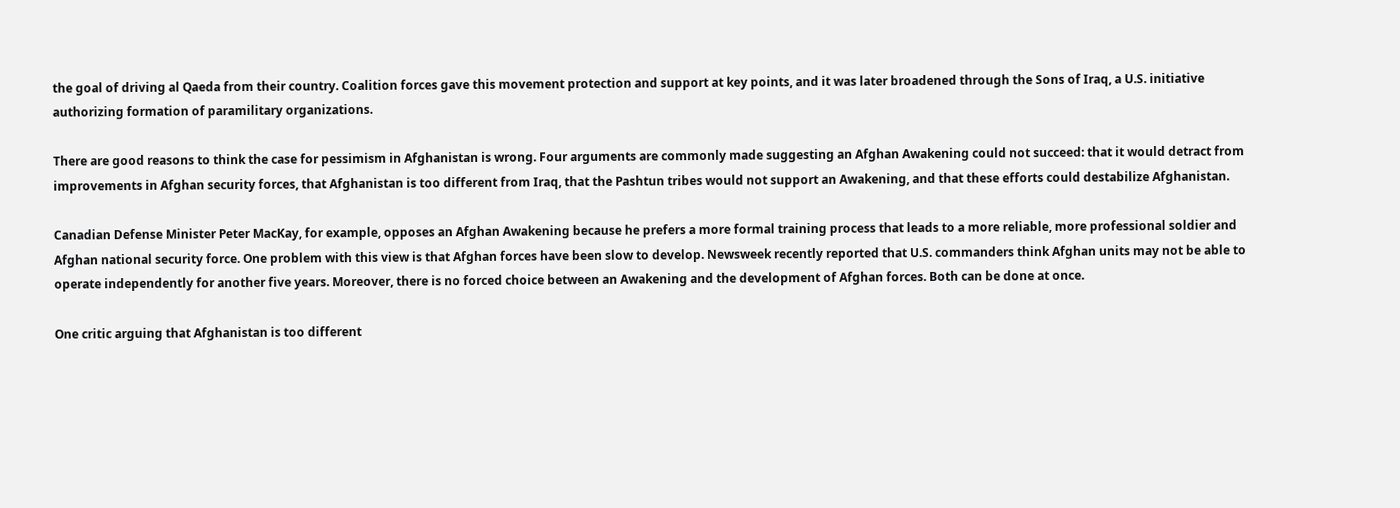the goal of driving al Qaeda from their country. Coalition forces gave this movement protection and support at key points, and it was later broadened through the Sons of Iraq, a U.S. initiative authorizing formation of paramilitary organizations.

There are good reasons to think the case for pessimism in Afghanistan is wrong. Four arguments are commonly made suggesting an Afghan Awakening could not succeed: that it would detract from improvements in Afghan security forces, that Afghanistan is too different from Iraq, that the Pashtun tribes would not support an Awakening, and that these efforts could destabilize Afghanistan.

Canadian Defense Minister Peter MacKay, for example, opposes an Afghan Awakening because he prefers a more formal training process that leads to a more reliable, more professional soldier and Afghan national security force. One problem with this view is that Afghan forces have been slow to develop. Newsweek recently reported that U.S. commanders think Afghan units may not be able to operate independently for another five years. Moreover, there is no forced choice between an Awakening and the development of Afghan forces. Both can be done at once.

One critic arguing that Afghanistan is too different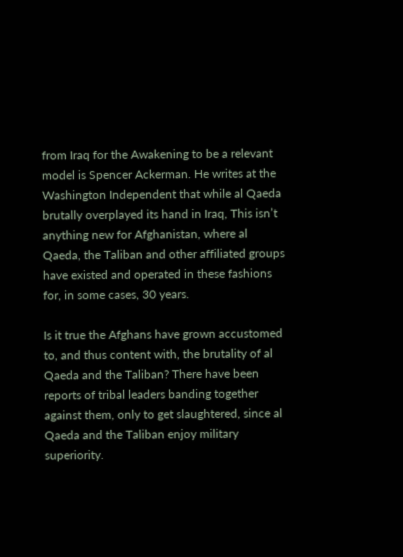from Iraq for the Awakening to be a relevant model is Spencer Ackerman. He writes at the Washington Independent that while al Qaeda brutally overplayed its hand in Iraq, This isn’t anything new for Afghanistan, where al Qaeda, the Taliban and other affiliated groups have existed and operated in these fashions for, in some cases, 30 years.

Is it true the Afghans have grown accustomed to, and thus content with, the brutality of al Qaeda and the Taliban? There have been reports of tribal leaders banding together against them, only to get slaughtered, since al Qaeda and the Taliban enjoy military superiority.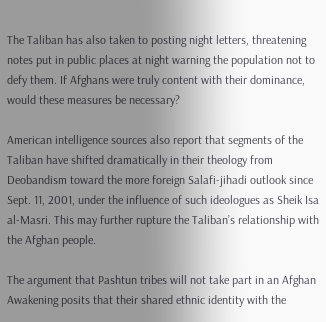The Taliban has also taken to posting night letters, threatening notes put in public places at night warning the population not to defy them. If Afghans were truly content with their dominance, would these measures be necessary?

American intelligence sources also report that segments of the Taliban have shifted dramatically in their theology from Deobandism toward the more foreign Salafi-jihadi outlook since Sept. 11, 2001, under the influence of such ideologues as Sheik Isa al-Masri. This may further rupture the Taliban’s relationship with the Afghan people.

The argument that Pashtun tribes will not take part in an Afghan Awakening posits that their shared ethnic identity with the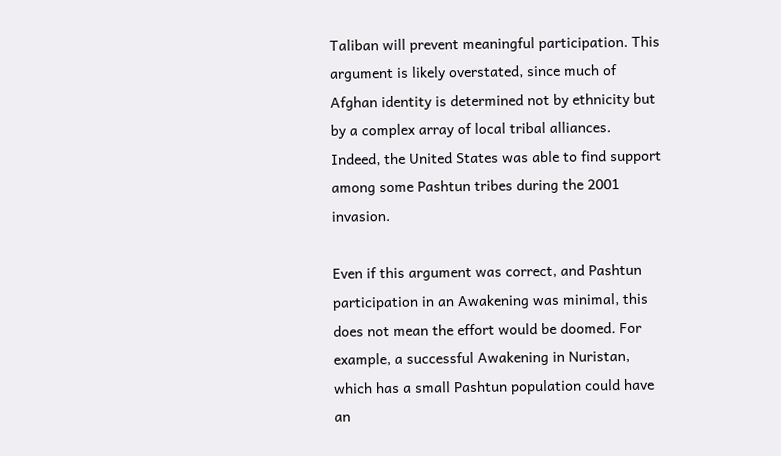Taliban will prevent meaningful participation. This argument is likely overstated, since much of Afghan identity is determined not by ethnicity but by a complex array of local tribal alliances. Indeed, the United States was able to find support among some Pashtun tribes during the 2001 invasion.

Even if this argument was correct, and Pashtun participation in an Awakening was minimal, this does not mean the effort would be doomed. For example, a successful Awakening in Nuristan, which has a small Pashtun population could have an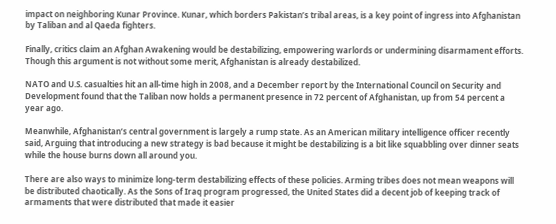impact on neighboring Kunar Province. Kunar, which borders Pakistan’s tribal areas, is a key point of ingress into Afghanistan by Taliban and al Qaeda fighters.

Finally, critics claim an Afghan Awakening would be destabilizing, empowering warlords or undermining disarmament efforts. Though this argument is not without some merit, Afghanistan is already destabilized.

NATO and U.S. casualties hit an all-time high in 2008, and a December report by the International Council on Security and Development found that the Taliban now holds a permanent presence in 72 percent of Afghanistan, up from 54 percent a year ago.

Meanwhile, Afghanistan’s central government is largely a rump state. As an American military intelligence officer recently said, Arguing that introducing a new strategy is bad because it might be destabilizing is a bit like squabbling over dinner seats while the house burns down all around you.

There are also ways to minimize long-term destabilizing effects of these policies. Arming tribes does not mean weapons will be distributed chaotically. As the Sons of Iraq program progressed, the United States did a decent job of keeping track of armaments that were distributed that made it easier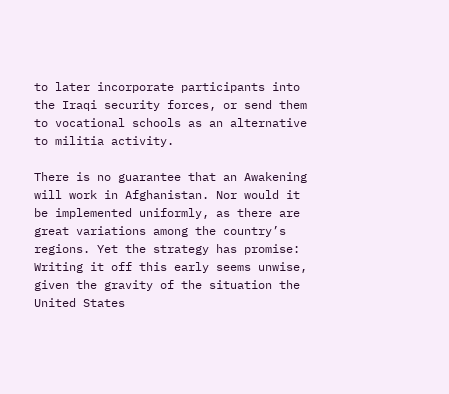to later incorporate participants into the Iraqi security forces, or send them to vocational schools as an alternative to militia activity.

There is no guarantee that an Awakening will work in Afghanistan. Nor would it be implemented uniformly, as there are great variations among the country’s regions. Yet the strategy has promise: Writing it off this early seems unwise, given the gravity of the situation the United States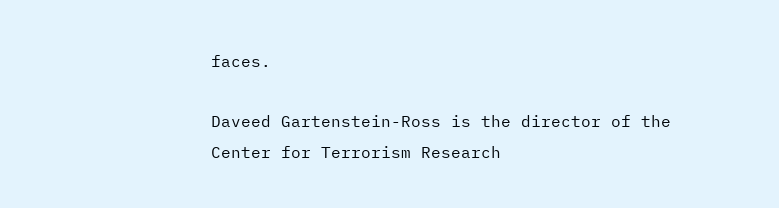faces.

Daveed Gartenstein-Ross is the director of the Center for Terrorism Research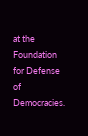at the Foundation for Defense of Democracies.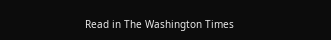Read in The Washington Times